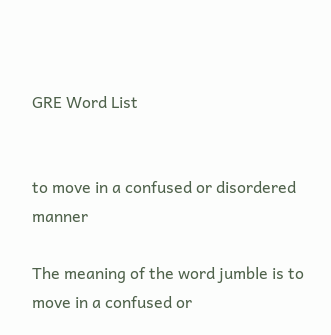GRE Word List


to move in a confused or disordered manner

The meaning of the word jumble is to move in a confused or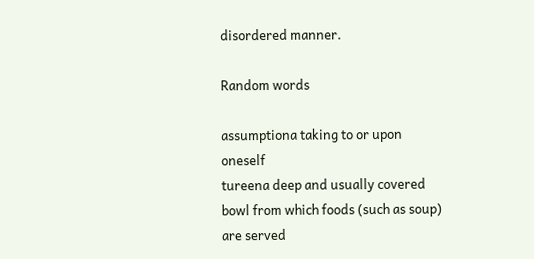disordered manner.

Random words

assumptiona taking to or upon oneself
tureena deep and usually covered bowl from which foods (such as soup) are served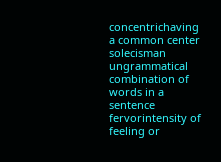concentrichaving a common center
solecisman ungrammatical combination of words in a sentence
fervorintensity of feeling or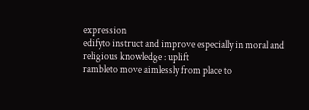expression
edifyto instruct and improve especially in moral and religious knowledge : uplift
rambleto move aimlessly from place to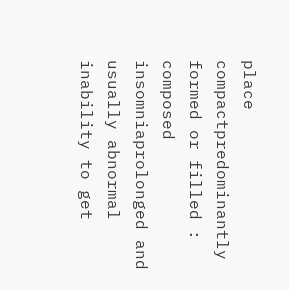place
compactpredominantly formed or filled : composed
insomniaprolonged and usually abnormal inability to get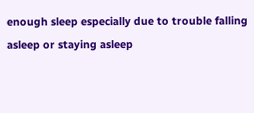enough sleep especially due to trouble falling asleep or staying asleep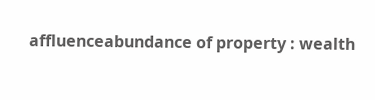affluenceabundance of property : wealth